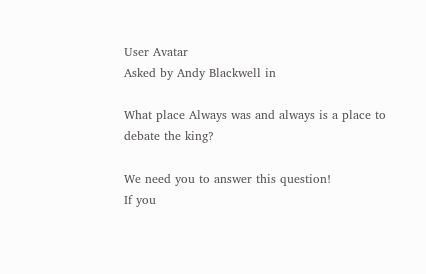User Avatar
Asked by Andy Blackwell in

What place Always was and always is a place to debate the king?

We need you to answer this question!
If you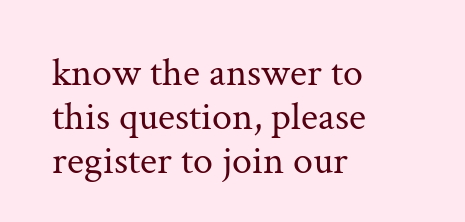know the answer to this question, please register to join our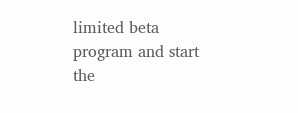limited beta program and start the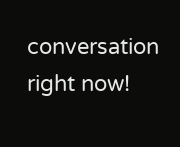conversation right now!